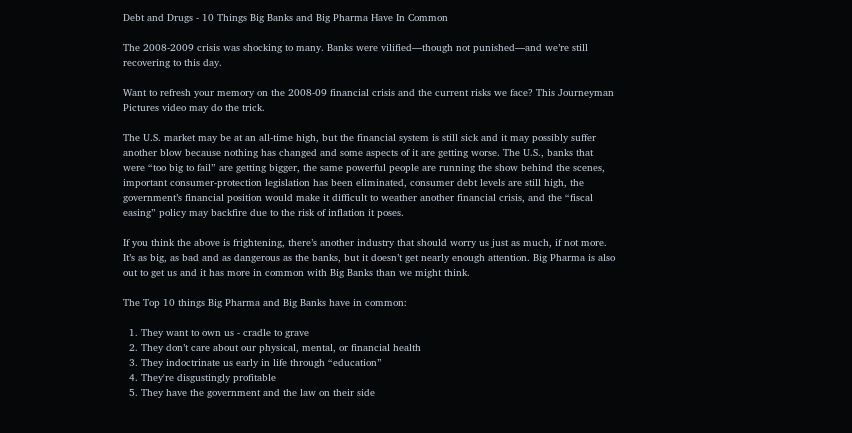Debt and Drugs - 10 Things Big Banks and Big Pharma Have In Common

The 2008-2009 crisis was shocking to many. Banks were vilified—though not punished—and we’re still recovering to this day.

Want to refresh your memory on the 2008-09 financial crisis and the current risks we face? This Journeyman Pictures video may do the trick.

The U.S. market may be at an all-time high, but the financial system is still sick and it may possibly suffer another blow because nothing has changed and some aspects of it are getting worse. The U.S., banks that were “too big to fail” are getting bigger, the same powerful people are running the show behind the scenes, important consumer-protection legislation has been eliminated, consumer debt levels are still high, the government’s financial position would make it difficult to weather another financial crisis, and the “fiscal easing” policy may backfire due to the risk of inflation it poses.

If you think the above is frightening, there’s another industry that should worry us just as much, if not more. It’s as big, as bad and as dangerous as the banks, but it doesn’t get nearly enough attention. Big Pharma is also out to get us and it has more in common with Big Banks than we might think.

The Top 10 things Big Pharma and Big Banks have in common:

  1. They want to own us - cradle to grave
  2. They don’t care about our physical, mental, or financial health
  3. They indoctrinate us early in life through “education”
  4. They're disgustingly profitable
  5. They have the government and the law on their side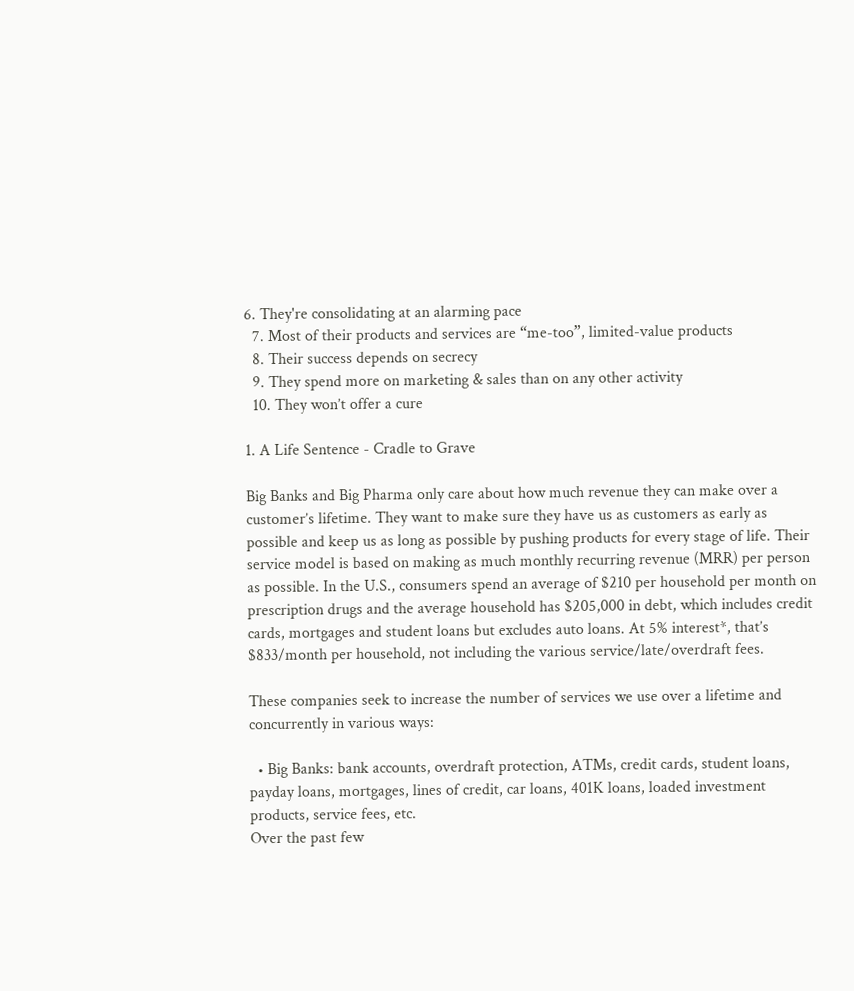6. They're consolidating at an alarming pace
  7. Most of their products and services are “me-too”, limited-value products
  8. Their success depends on secrecy
  9. They spend more on marketing & sales than on any other activity
  10. They won’t offer a cure

1. A Life Sentence - Cradle to Grave

Big Banks and Big Pharma only care about how much revenue they can make over a customer’s lifetime. They want to make sure they have us as customers as early as possible and keep us as long as possible by pushing products for every stage of life. Their service model is based on making as much monthly recurring revenue (MRR) per person as possible. In the U.S., consumers spend an average of $210 per household per month on prescription drugs and the average household has $205,000 in debt, which includes credit cards, mortgages and student loans but excludes auto loans. At 5% interest*, that’s $833/month per household, not including the various service/late/overdraft fees.

These companies seek to increase the number of services we use over a lifetime and concurrently in various ways:

  • Big Banks: bank accounts, overdraft protection, ATMs, credit cards, student loans, payday loans, mortgages, lines of credit, car loans, 401K loans, loaded investment products, service fees, etc.
Over the past few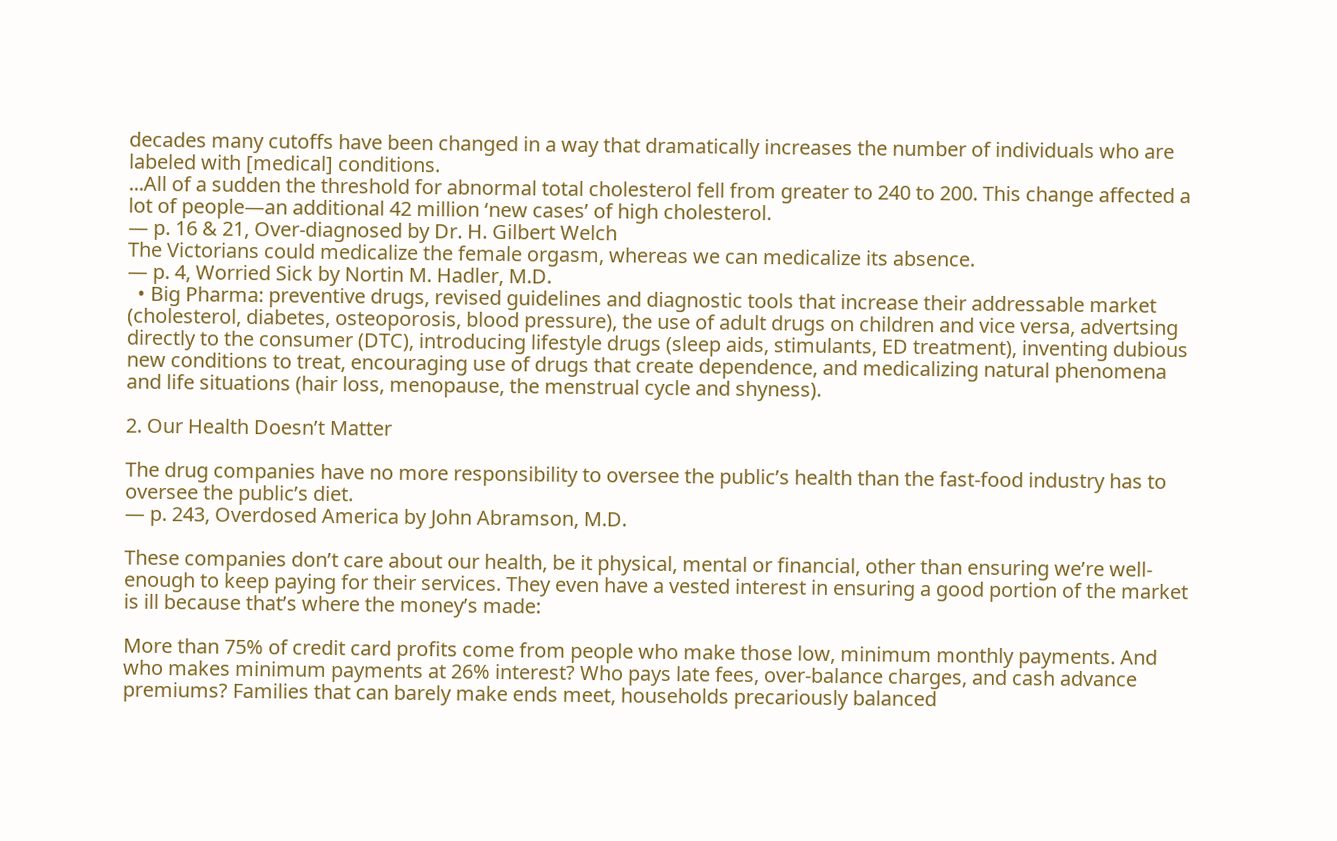decades many cutoffs have been changed in a way that dramatically increases the number of individuals who are labeled with [medical] conditions.
...All of a sudden the threshold for abnormal total cholesterol fell from greater to 240 to 200. This change affected a lot of people—an additional 42 million ‘new cases’ of high cholesterol.
— p. 16 & 21, Over-diagnosed by Dr. H. Gilbert Welch
The Victorians could medicalize the female orgasm, whereas we can medicalize its absence.
— p. 4, Worried Sick by Nortin M. Hadler, M.D.
  • Big Pharma: preventive drugs, revised guidelines and diagnostic tools that increase their addressable market (cholesterol, diabetes, osteoporosis, blood pressure), the use of adult drugs on children and vice versa, advertsing directly to the consumer (DTC), introducing lifestyle drugs (sleep aids, stimulants, ED treatment), inventing dubious new conditions to treat, encouraging use of drugs that create dependence, and medicalizing natural phenomena and life situations (hair loss, menopause, the menstrual cycle and shyness).

2. Our Health Doesn’t Matter

The drug companies have no more responsibility to oversee the public’s health than the fast-food industry has to oversee the public’s diet.
— p. 243, Overdosed America by John Abramson, M.D.

These companies don’t care about our health, be it physical, mental or financial, other than ensuring we’re well-enough to keep paying for their services. They even have a vested interest in ensuring a good portion of the market is ill because that’s where the money’s made:

More than 75% of credit card profits come from people who make those low, minimum monthly payments. And who makes minimum payments at 26% interest? Who pays late fees, over-balance charges, and cash advance premiums? Families that can barely make ends meet, households precariously balanced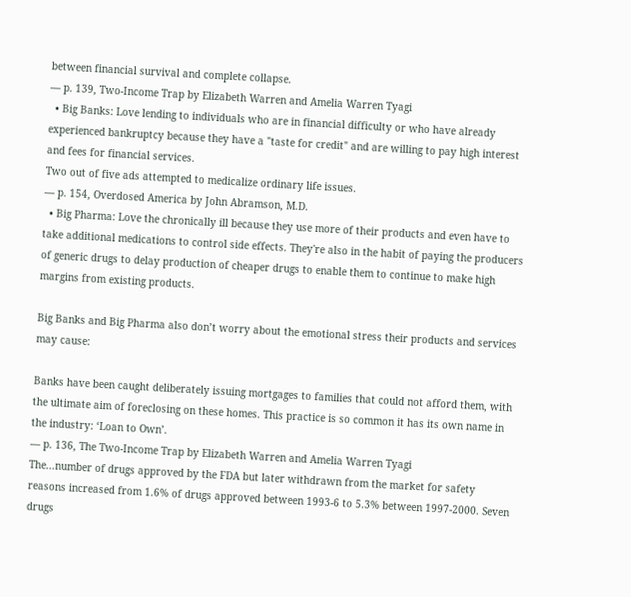between financial survival and complete collapse.
— p. 139, Two-Income Trap by Elizabeth Warren and Amelia Warren Tyagi
  • Big Banks: Love lending to individuals who are in financial difficulty or who have already experienced bankruptcy because they have a "taste for credit" and are willing to pay high interest and fees for financial services.
Two out of five ads attempted to medicalize ordinary life issues.
— p. 154, Overdosed America by John Abramson, M.D.
  • Big Pharma: Love the chronically ill because they use more of their products and even have to take additional medications to control side effects. They're also in the habit of paying the producers of generic drugs to delay production of cheaper drugs to enable them to continue to make high margins from existing products.

Big Banks and Big Pharma also don’t worry about the emotional stress their products and services may cause:

Banks have been caught deliberately issuing mortgages to families that could not afford them, with the ultimate aim of foreclosing on these homes. This practice is so common it has its own name in the industry: ‘Loan to Own’.
— p. 136, The Two-Income Trap by Elizabeth Warren and Amelia Warren Tyagi
The...number of drugs approved by the FDA but later withdrawn from the market for safety reasons increased from 1.6% of drugs approved between 1993-6 to 5.3% between 1997-2000. Seven drugs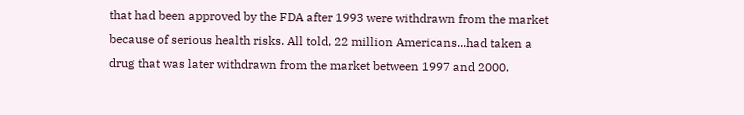that had been approved by the FDA after 1993 were withdrawn from the market because of serious health risks. All told, 22 million Americans...had taken a drug that was later withdrawn from the market between 1997 and 2000.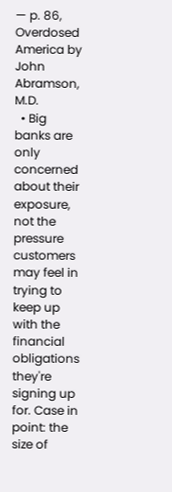— p. 86, Overdosed America by John Abramson, M.D.
  • Big banks are only concerned about their exposure, not the pressure customers may feel in trying to keep up with the financial obligations they're signing up for. Case in point: the size of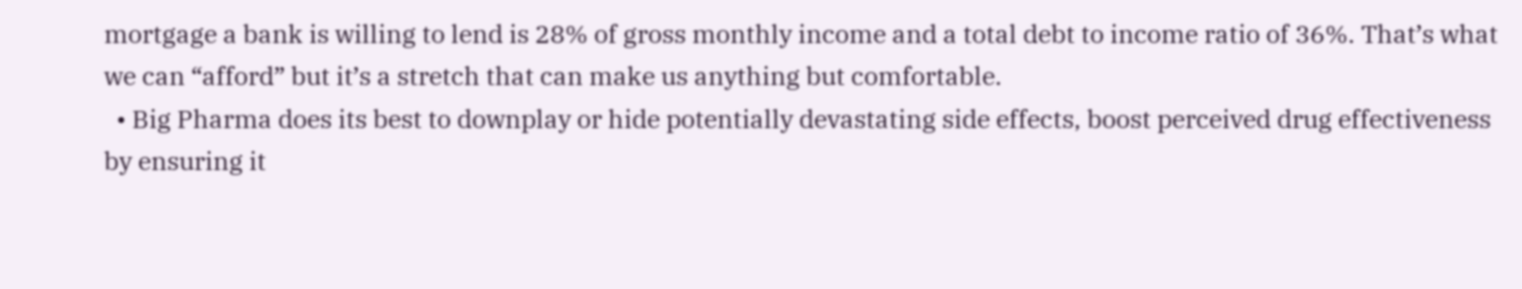mortgage a bank is willing to lend is 28% of gross monthly income and a total debt to income ratio of 36%. That’s what we can “afford” but it’s a stretch that can make us anything but comfortable.
  • Big Pharma does its best to downplay or hide potentially devastating side effects, boost perceived drug effectiveness by ensuring it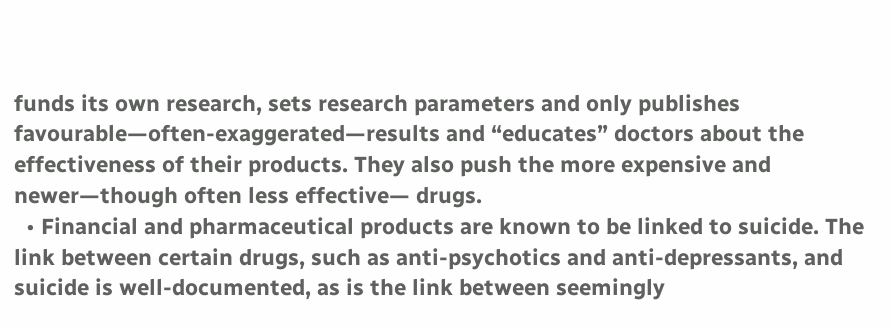funds its own research, sets research parameters and only publishes favourable—often-exaggerated—results and “educates” doctors about the effectiveness of their products. They also push the more expensive and newer—though often less effective— drugs.
  • Financial and pharmaceutical products are known to be linked to suicide. The link between certain drugs, such as anti-psychotics and anti-depressants, and suicide is well-documented, as is the link between seemingly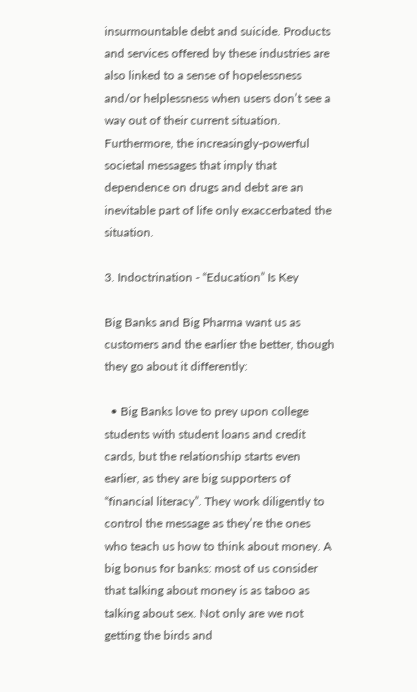insurmountable debt and suicide. Products and services offered by these industries are also linked to a sense of hopelessness and/or helplessness when users don’t see a way out of their current situation. Furthermore, the increasingly-powerful societal messages that imply that dependence on drugs and debt are an inevitable part of life only exaccerbated the situation.

3. Indoctrination - “Education” Is Key

Big Banks and Big Pharma want us as customers and the earlier the better, though they go about it differently:

  • Big Banks love to prey upon college students with student loans and credit cards, but the relationship starts even earlier, as they are big supporters of “financial literacy”. They work diligently to control the message as they’re the ones who teach us how to think about money. A big bonus for banks: most of us consider that talking about money is as taboo as talking about sex. Not only are we not getting the birds and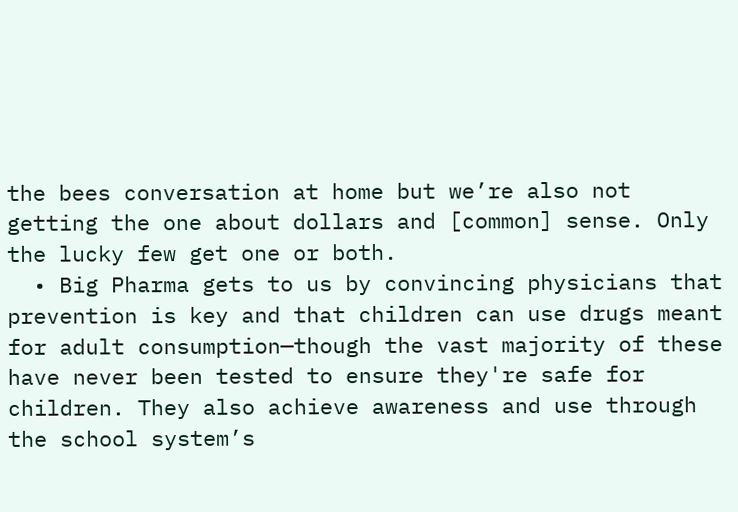the bees conversation at home but we’re also not getting the one about dollars and [common] sense. Only the lucky few get one or both.
  • Big Pharma gets to us by convincing physicians that prevention is key and that children can use drugs meant for adult consumption—though the vast majority of these have never been tested to ensure they're safe for children. They also achieve awareness and use through the school system’s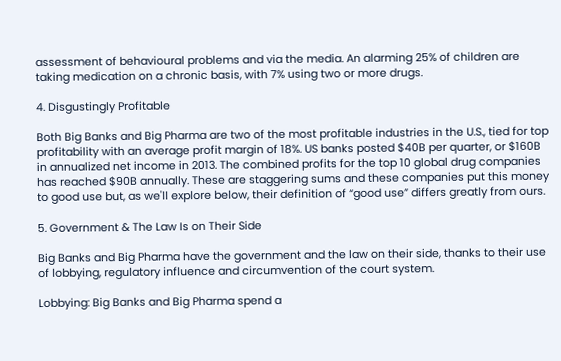assessment of behavioural problems and via the media. An alarming 25% of children are taking medication on a chronic basis, with 7% using two or more drugs.

4. Disgustingly Profitable

Both Big Banks and Big Pharma are two of the most profitable industries in the U.S., tied for top profitability with an average profit margin of 18%. US banks posted $40B per quarter, or $160B in annualized net income in 2013. The combined profits for the top 10 global drug companies has reached $90B annually. These are staggering sums and these companies put this money to good use but, as we'll explore below, their definition of “good use” differs greatly from ours.

5. Government & The Law Is on Their Side

Big Banks and Big Pharma have the government and the law on their side, thanks to their use of lobbying, regulatory influence and circumvention of the court system.

Lobbying: Big Banks and Big Pharma spend a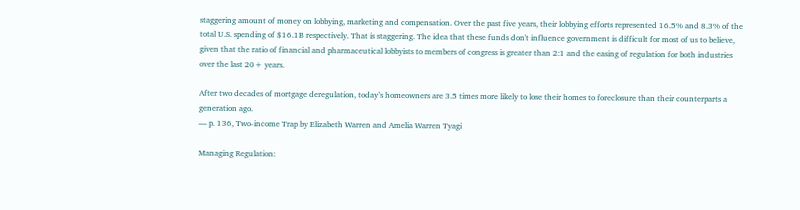staggering amount of money on lobbying, marketing and compensation. Over the past five years, their lobbying efforts represented 16.5% and 8.3% of the total U.S. spending of $16.1B respectively. That is staggering. The idea that these funds don't influence government is difficult for most of us to believe, given that the ratio of financial and pharmaceutical lobbyists to members of congress is greater than 2:1 and the easing of regulation for both industries over the last 20+ years.

After two decades of mortgage deregulation, today’s homeowners are 3.5 times more likely to lose their homes to foreclosure than their counterparts a generation ago.
— p. 136, Two-income Trap by Elizabeth Warren and Amelia Warren Tyagi

Managing Regulation: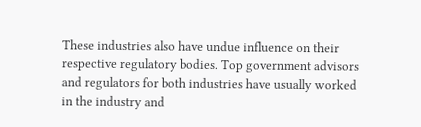These industries also have undue influence on their respective regulatory bodies. Top government advisors and regulators for both industries have usually worked in the industry and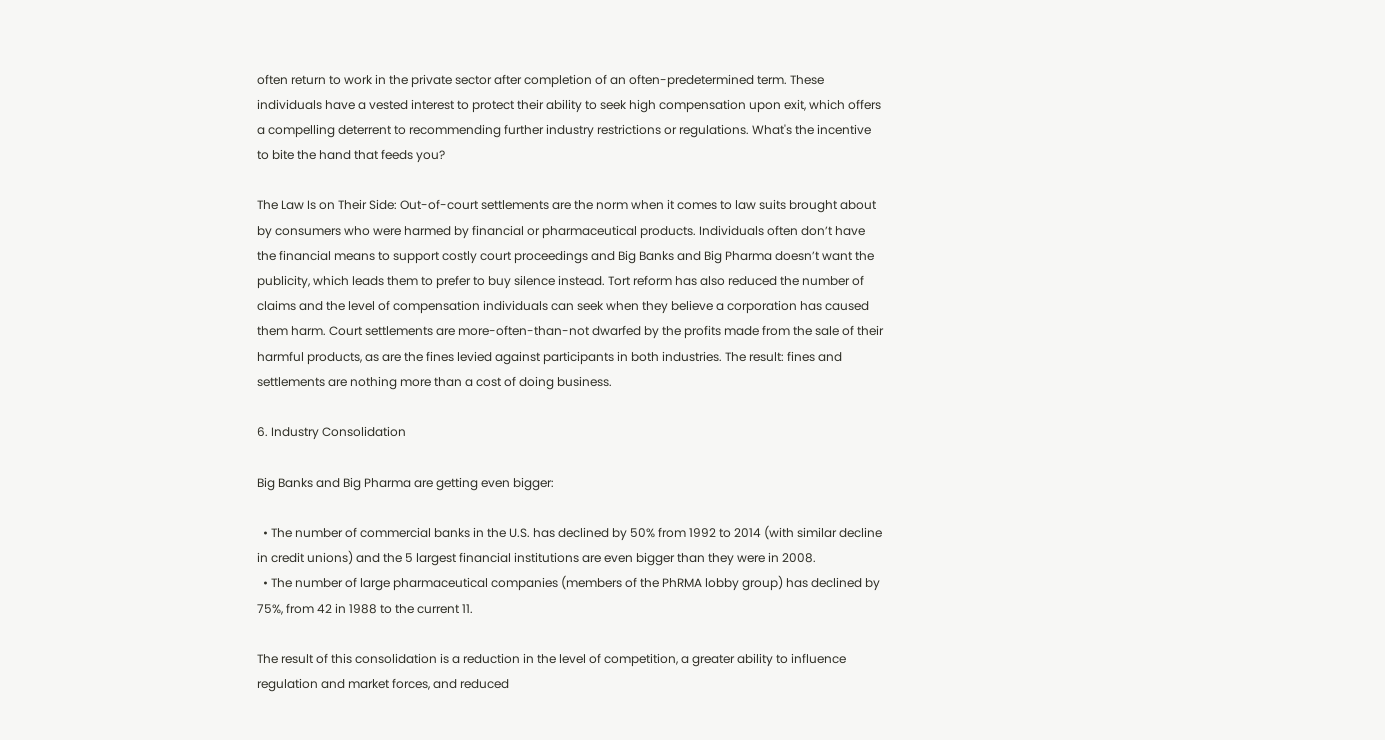often return to work in the private sector after completion of an often-predetermined term. These individuals have a vested interest to protect their ability to seek high compensation upon exit, which offers a compelling deterrent to recommending further industry restrictions or regulations. What's the incentive to bite the hand that feeds you?

The Law Is on Their Side: Out-of-court settlements are the norm when it comes to law suits brought about by consumers who were harmed by financial or pharmaceutical products. Individuals often don’t have the financial means to support costly court proceedings and Big Banks and Big Pharma doesn’t want the publicity, which leads them to prefer to buy silence instead. Tort reform has also reduced the number of claims and the level of compensation individuals can seek when they believe a corporation has caused them harm. Court settlements are more-often-than-not dwarfed by the profits made from the sale of their harmful products, as are the fines levied against participants in both industries. The result: fines and settlements are nothing more than a cost of doing business.

6. Industry Consolidation

Big Banks and Big Pharma are getting even bigger:

  • The number of commercial banks in the U.S. has declined by 50% from 1992 to 2014 (with similar decline in credit unions) and the 5 largest financial institutions are even bigger than they were in 2008.
  • The number of large pharmaceutical companies (members of the PhRMA lobby group) has declined by 75%, from 42 in 1988 to the current 11.

The result of this consolidation is a reduction in the level of competition, a greater ability to influence regulation and market forces, and reduced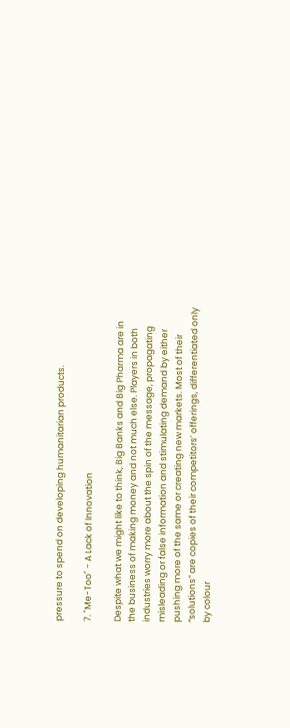pressure to spend on developing humanitarian products.

7. "Me-Too" - A Lack of Innovation

Despite what we might like to think, Big Banks and Big Pharma are in the business of making money and not much else. Players in both industries worry more about the spin of the message, propagating misleading or false information and stimulating demand by either pushing more of the same or creating new markets. Most of their “solutions” are copies of their competitors’ offerings, differentiated only by colour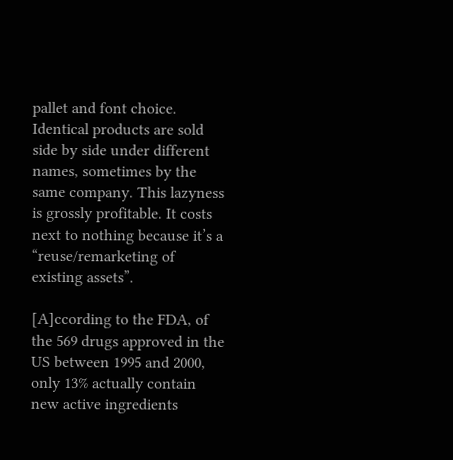pallet and font choice. Identical products are sold side by side under different names, sometimes by the same company. This lazyness is grossly profitable. It costs next to nothing because it’s a “reuse/remarketing of existing assets”.

[A]ccording to the FDA, of the 569 drugs approved in the US between 1995 and 2000, only 13% actually contain new active ingredients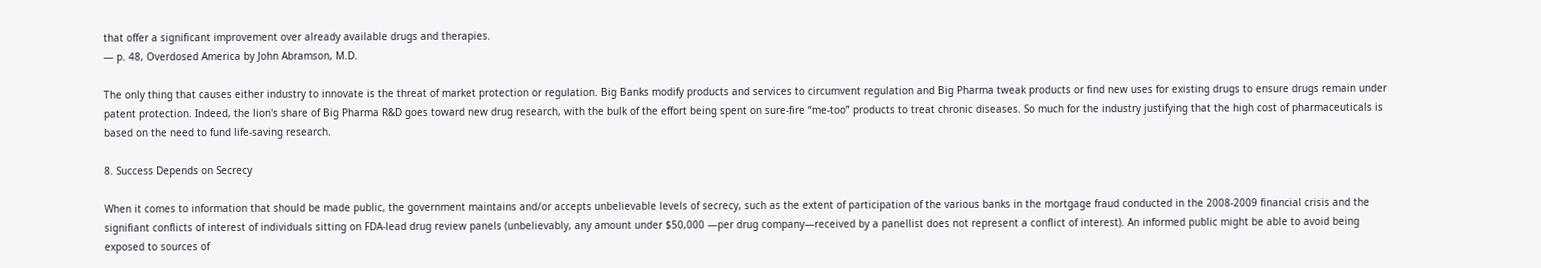that offer a significant improvement over already available drugs and therapies.
— p. 48, Overdosed America by John Abramson, M.D.

The only thing that causes either industry to innovate is the threat of market protection or regulation. Big Banks modify products and services to circumvent regulation and Big Pharma tweak products or find new uses for existing drugs to ensure drugs remain under patent protection. Indeed, the lion's share of Big Pharma R&D goes toward new drug research, with the bulk of the effort being spent on sure-fire “me-too” products to treat chronic diseases. So much for the industry justifying that the high cost of pharmaceuticals is based on the need to fund life-saving research.

8. Success Depends on Secrecy

When it comes to information that should be made public, the government maintains and/or accepts unbelievable levels of secrecy, such as the extent of participation of the various banks in the mortgage fraud conducted in the 2008-2009 financial crisis and the signifiant conflicts of interest of individuals sitting on FDA-lead drug review panels (unbelievably, any amount under $50,000 —per drug company—received by a panellist does not represent a conflict of interest). An informed public might be able to avoid being exposed to sources of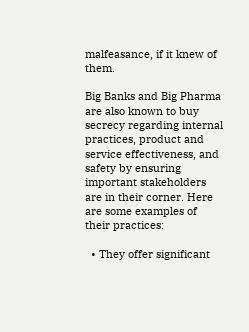malfeasance, if it knew of them.

Big Banks and Big Pharma are also known to buy secrecy regarding internal practices, product and service effectiveness, and safety by ensuring important stakeholders are in their corner. Here are some examples of their practices:

  • They offer significant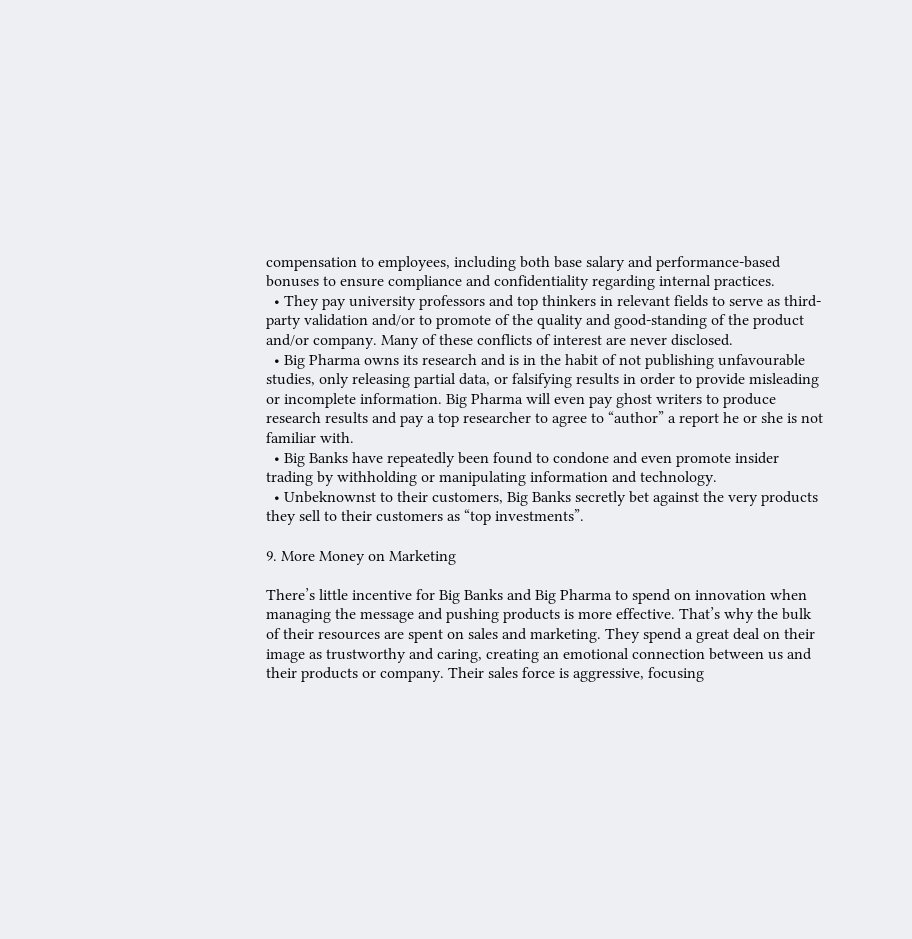compensation to employees, including both base salary and performance-based bonuses to ensure compliance and confidentiality regarding internal practices.
  • They pay university professors and top thinkers in relevant fields to serve as third-party validation and/or to promote of the quality and good-standing of the product and/or company. Many of these conflicts of interest are never disclosed.
  • Big Pharma owns its research and is in the habit of not publishing unfavourable studies, only releasing partial data, or falsifying results in order to provide misleading or incomplete information. Big Pharma will even pay ghost writers to produce research results and pay a top researcher to agree to “author” a report he or she is not familiar with.
  • Big Banks have repeatedly been found to condone and even promote insider trading by withholding or manipulating information and technology.
  • Unbeknownst to their customers, Big Banks secretly bet against the very products they sell to their customers as “top investments”.

9. More Money on Marketing

There’s little incentive for Big Banks and Big Pharma to spend on innovation when managing the message and pushing products is more effective. That’s why the bulk of their resources are spent on sales and marketing. They spend a great deal on their image as trustworthy and caring, creating an emotional connection between us and their products or company. Their sales force is aggressive, focusing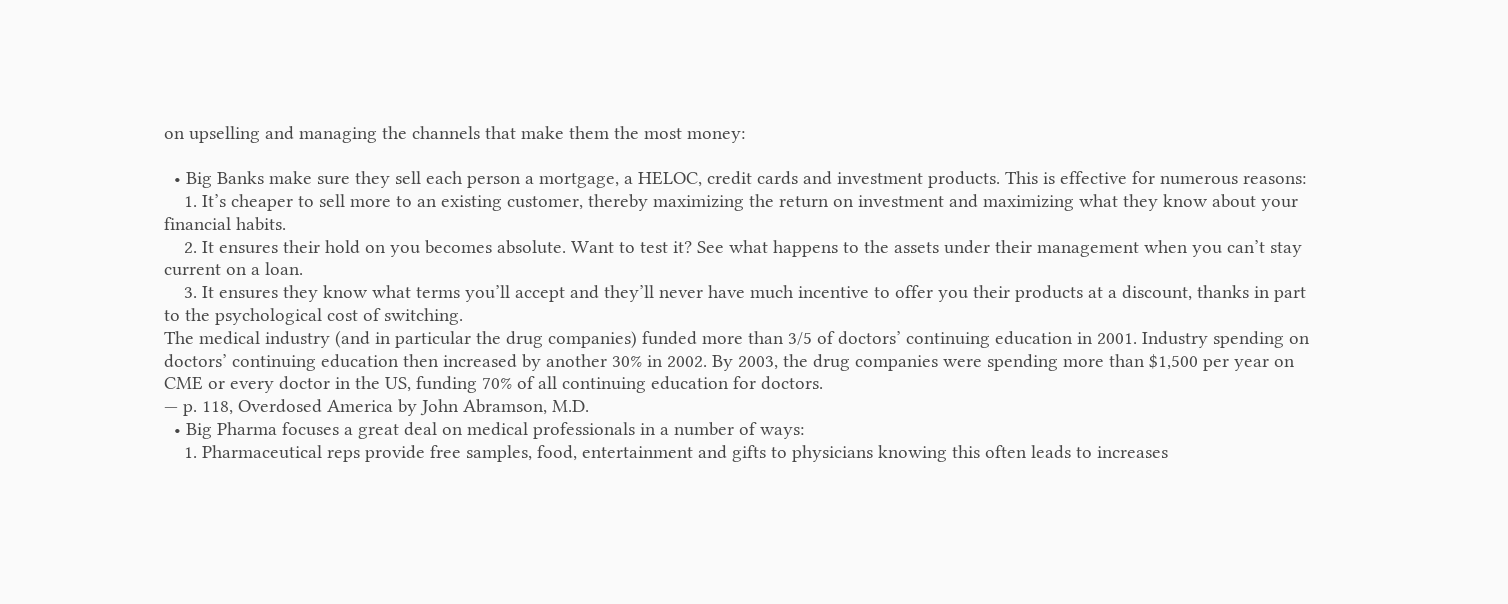on upselling and managing the channels that make them the most money:

  • Big Banks make sure they sell each person a mortgage, a HELOC, credit cards and investment products. This is effective for numerous reasons:
    1. It’s cheaper to sell more to an existing customer, thereby maximizing the return on investment and maximizing what they know about your financial habits.
    2. It ensures their hold on you becomes absolute. Want to test it? See what happens to the assets under their management when you can’t stay current on a loan.
    3. It ensures they know what terms you’ll accept and they’ll never have much incentive to offer you their products at a discount, thanks in part to the psychological cost of switching.
The medical industry (and in particular the drug companies) funded more than 3/5 of doctors’ continuing education in 2001. Industry spending on doctors’ continuing education then increased by another 30% in 2002. By 2003, the drug companies were spending more than $1,500 per year on CME or every doctor in the US, funding 70% of all continuing education for doctors.
— p. 118, Overdosed America by John Abramson, M.D.
  • Big Pharma focuses a great deal on medical professionals in a number of ways:
    1. Pharmaceutical reps provide free samples, food, entertainment and gifts to physicians knowing this often leads to increases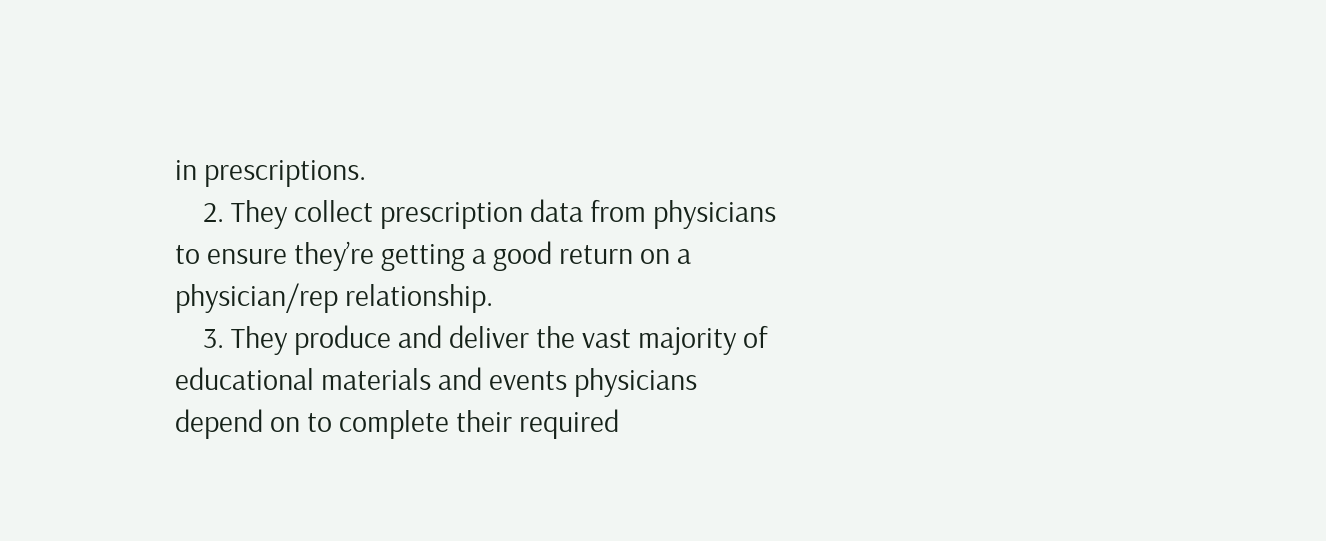in prescriptions.
    2. They collect prescription data from physicians to ensure they’re getting a good return on a physician/rep relationship.
    3. They produce and deliver the vast majority of educational materials and events physicians depend on to complete their required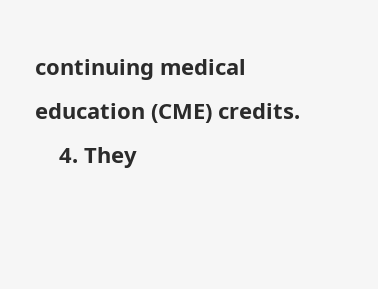continuing medical education (CME) credits.
    4. They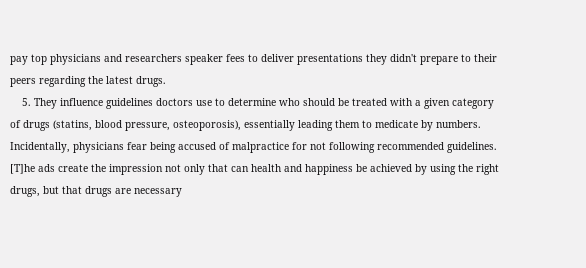pay top physicians and researchers speaker fees to deliver presentations they didn't prepare to their peers regarding the latest drugs.
    5. They influence guidelines doctors use to determine who should be treated with a given category of drugs (statins, blood pressure, osteoporosis), essentially leading them to medicate by numbers. Incidentally, physicians fear being accused of malpractice for not following recommended guidelines.
[T]he ads create the impression not only that can health and happiness be achieved by using the right drugs, but that drugs are necessary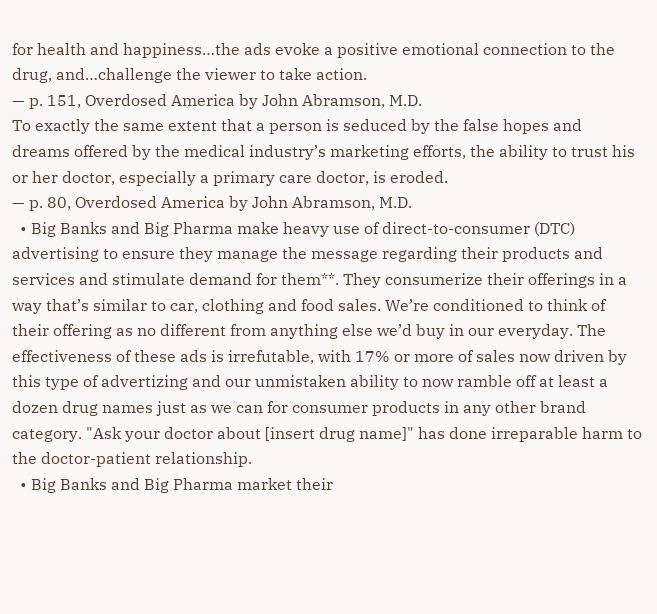for health and happiness…the ads evoke a positive emotional connection to the drug, and…challenge the viewer to take action.
— p. 151, Overdosed America by John Abramson, M.D.
To exactly the same extent that a person is seduced by the false hopes and dreams offered by the medical industry’s marketing efforts, the ability to trust his or her doctor, especially a primary care doctor, is eroded.
— p. 80, Overdosed America by John Abramson, M.D.
  • Big Banks and Big Pharma make heavy use of direct-to-consumer (DTC) advertising to ensure they manage the message regarding their products and services and stimulate demand for them**. They consumerize their offerings in a way that’s similar to car, clothing and food sales. We’re conditioned to think of their offering as no different from anything else we’d buy in our everyday. The effectiveness of these ads is irrefutable, with 17% or more of sales now driven by this type of advertizing and our unmistaken ability to now ramble off at least a dozen drug names just as we can for consumer products in any other brand category. "Ask your doctor about [insert drug name]" has done irreparable harm to the doctor-patient relationship.
  • Big Banks and Big Pharma market their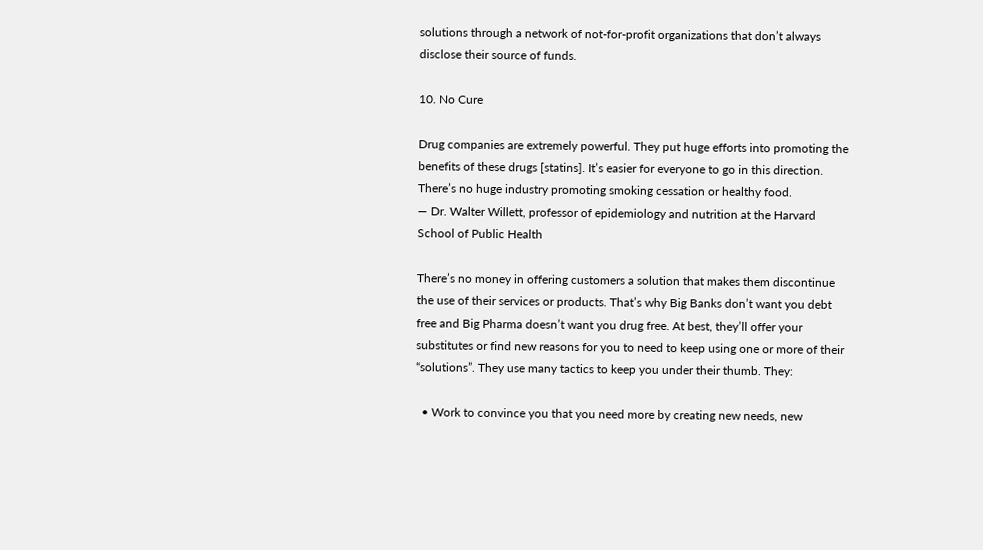solutions through a network of not-for-profit organizations that don’t always disclose their source of funds.

10. No Cure

Drug companies are extremely powerful. They put huge efforts into promoting the benefits of these drugs [statins]. It’s easier for everyone to go in this direction. There’s no huge industry promoting smoking cessation or healthy food.
— Dr. Walter Willett, professor of epidemiology and nutrition at the Harvard School of Public Health

There’s no money in offering customers a solution that makes them discontinue the use of their services or products. That’s why Big Banks don’t want you debt free and Big Pharma doesn’t want you drug free. At best, they’ll offer your substitutes or find new reasons for you to need to keep using one or more of their “solutions”. They use many tactics to keep you under their thumb. They:

  • Work to convince you that you need more by creating new needs, new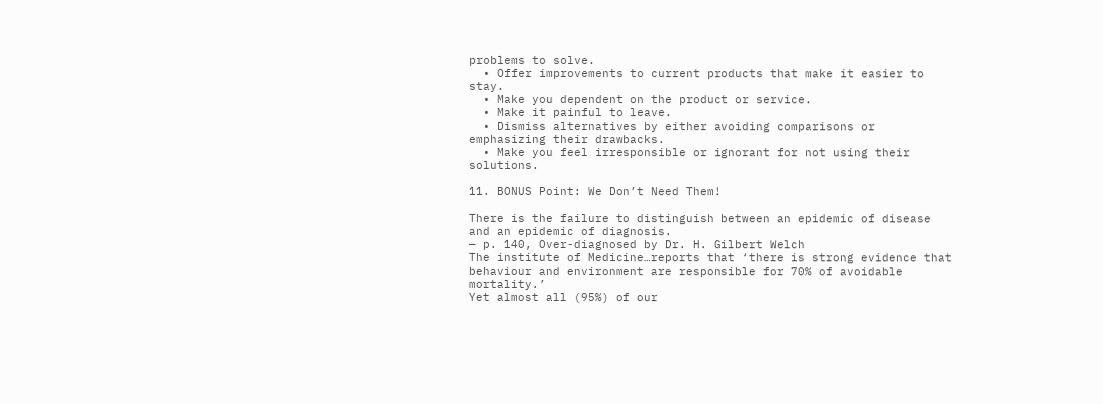problems to solve.
  • Offer improvements to current products that make it easier to stay.
  • Make you dependent on the product or service.
  • Make it painful to leave.
  • Dismiss alternatives by either avoiding comparisons or emphasizing their drawbacks.
  • Make you feel irresponsible or ignorant for not using their solutions.

11. BONUS Point: We Don’t Need Them!

There is the failure to distinguish between an epidemic of disease and an epidemic of diagnosis.
— p. 140, Over-diagnosed by Dr. H. Gilbert Welch
The institute of Medicine…reports that ‘there is strong evidence that behaviour and environment are responsible for 70% of avoidable mortality.’
Yet almost all (95%) of our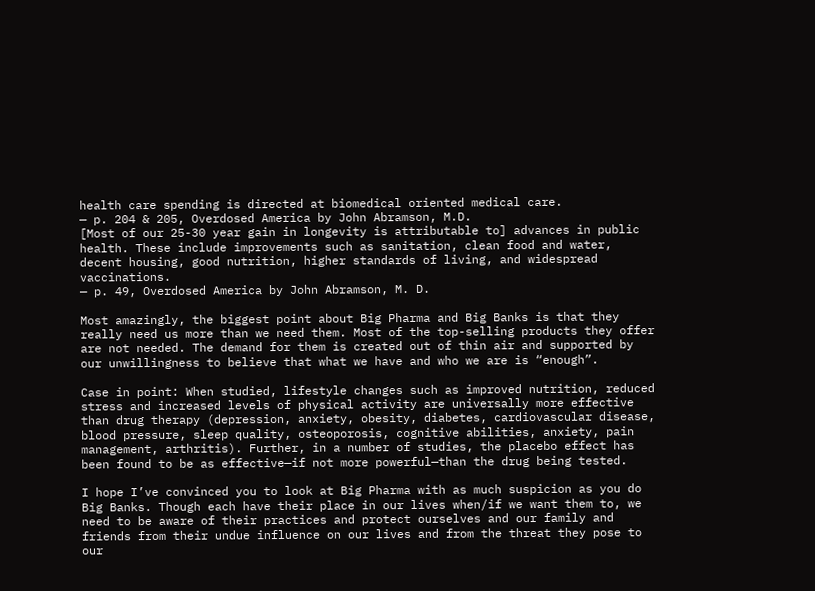health care spending is directed at biomedical oriented medical care.
— p. 204 & 205, Overdosed America by John Abramson, M.D.
[Most of our 25-30 year gain in longevity is attributable to] advances in public health. These include improvements such as sanitation, clean food and water, decent housing, good nutrition, higher standards of living, and widespread vaccinations.
— p. 49, Overdosed America by John Abramson, M. D.

Most amazingly, the biggest point about Big Pharma and Big Banks is that they really need us more than we need them. Most of the top-selling products they offer are not needed. The demand for them is created out of thin air and supported by our unwillingness to believe that what we have and who we are is “enough”.

Case in point: When studied, lifestyle changes such as improved nutrition, reduced stress and increased levels of physical activity are universally more effective than drug therapy (depression, anxiety, obesity, diabetes, cardiovascular disease, blood pressure, sleep quality, osteoporosis, cognitive abilities, anxiety, pain management, arthritis). Further, in a number of studies, the placebo effect has been found to be as effective—if not more powerful—than the drug being tested.

I hope I’ve convinced you to look at Big Pharma with as much suspicion as you do Big Banks. Though each have their place in our lives when/if we want them to, we need to be aware of their practices and protect ourselves and our family and friends from their undue influence on our lives and from the threat they pose to our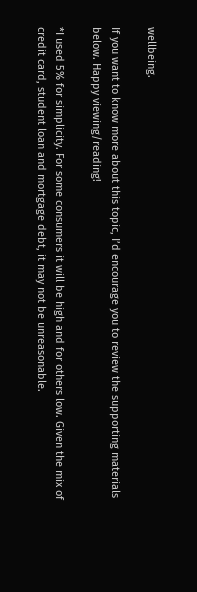wellbeing.

If you want to know more about this topic, I’d encourage you to review the supporting materials below. Happy viewing/reading!

*I used 5% for simplicity. For some consumers it will be high and for others low. Given the mix of credit card, student loan and mortgage debt, it may not be unreasonable.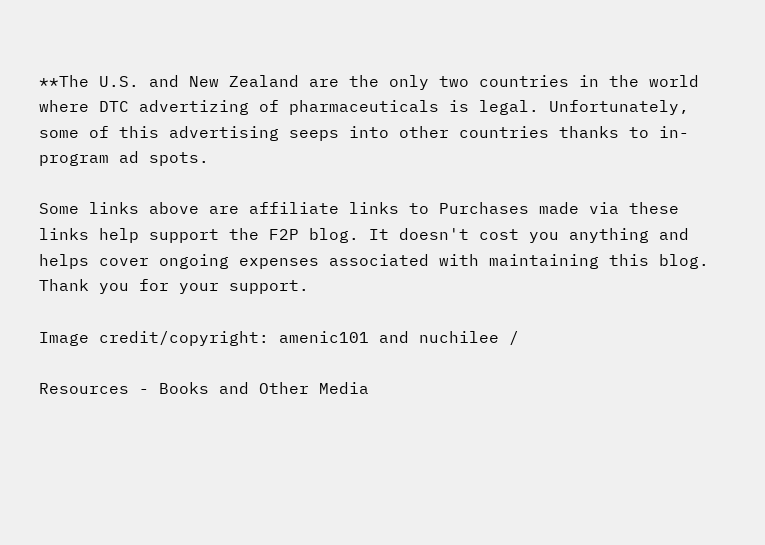**The U.S. and New Zealand are the only two countries in the world where DTC advertizing of pharmaceuticals is legal. Unfortunately, some of this advertising seeps into other countries thanks to in-program ad spots.

Some links above are affiliate links to Purchases made via these links help support the F2P blog. It doesn't cost you anything and helps cover ongoing expenses associated with maintaining this blog. Thank you for your support.

Image credit/copyright: amenic101 and nuchilee /

Resources - Books and Other Media